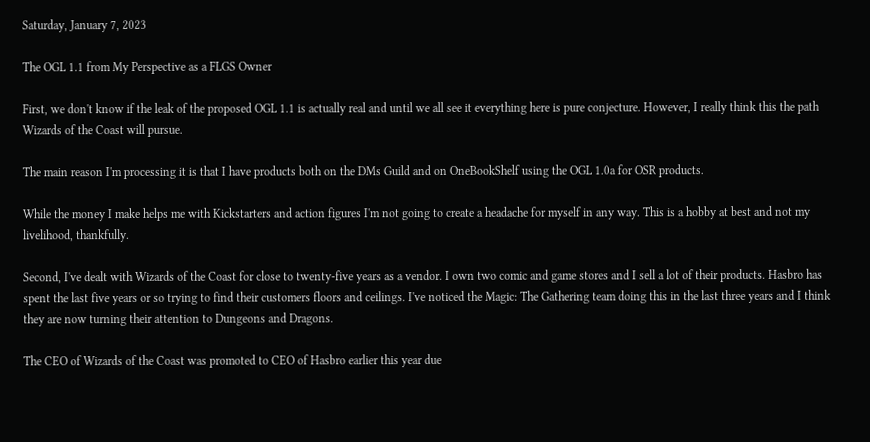Saturday, January 7, 2023

The OGL 1.1 from My Perspective as a FLGS Owner

First, we don't know if the leak of the proposed OGL 1.1 is actually real and until we all see it everything here is pure conjecture. However, I really think this the path Wizards of the Coast will pursue.

The main reason I'm processing it is that I have products both on the DMs Guild and on OneBookShelf using the OGL 1.0a for OSR products.

While the money I make helps me with Kickstarters and action figures I'm not going to create a headache for myself in any way. This is a hobby at best and not my livelihood, thankfully.

Second, I've dealt with Wizards of the Coast for close to twenty-five years as a vendor. I own two comic and game stores and I sell a lot of their products. Hasbro has spent the last five years or so trying to find their customers floors and ceilings. I've noticed the Magic: The Gathering team doing this in the last three years and I think they are now turning their attention to Dungeons and Dragons.

The CEO of Wizards of the Coast was promoted to CEO of Hasbro earlier this year due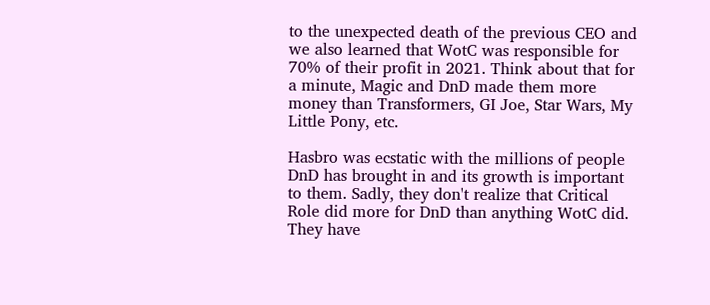to the unexpected death of the previous CEO and we also learned that WotC was responsible for 70% of their profit in 2021. Think about that for a minute, Magic and DnD made them more money than Transformers, GI Joe, Star Wars, My Little Pony, etc.

Hasbro was ecstatic with the millions of people DnD has brought in and its growth is important to them. Sadly, they don't realize that Critical Role did more for DnD than anything WotC did. They have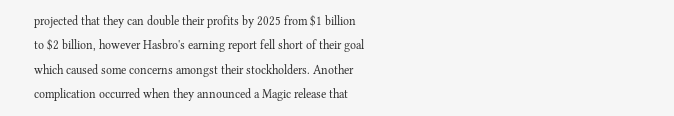projected that they can double their profits by 2025 from $1 billion to $2 billion, however Hasbro's earning report fell short of their goal which caused some concerns amongst their stockholders. Another complication occurred when they announced a Magic release that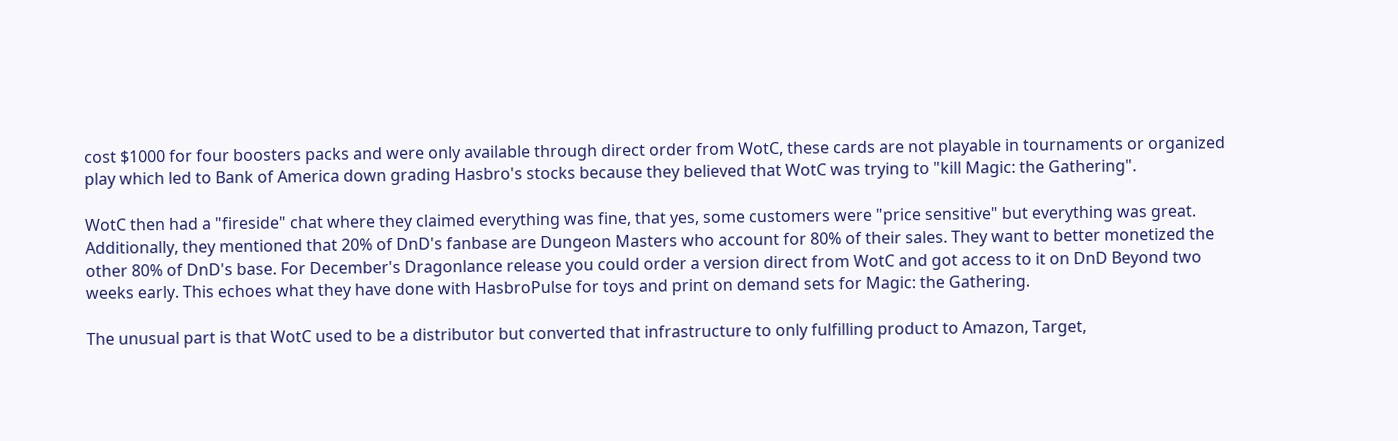cost $1000 for four boosters packs and were only available through direct order from WotC, these cards are not playable in tournaments or organized play which led to Bank of America down grading Hasbro's stocks because they believed that WotC was trying to "kill Magic: the Gathering".

WotC then had a "fireside" chat where they claimed everything was fine, that yes, some customers were "price sensitive" but everything was great. Additionally, they mentioned that 20% of DnD's fanbase are Dungeon Masters who account for 80% of their sales. They want to better monetized the other 80% of DnD's base. For December's Dragonlance release you could order a version direct from WotC and got access to it on DnD Beyond two weeks early. This echoes what they have done with HasbroPulse for toys and print on demand sets for Magic: the Gathering.

The unusual part is that WotC used to be a distributor but converted that infrastructure to only fulfilling product to Amazon, Target,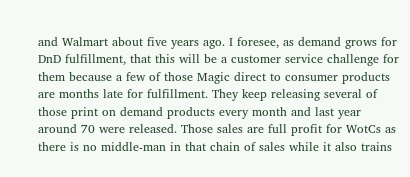and Walmart about five years ago. I foresee, as demand grows for DnD fulfillment, that this will be a customer service challenge for them because a few of those Magic direct to consumer products are months late for fulfillment. They keep releasing several of those print on demand products every month and last year around 70 were released. Those sales are full profit for WotCs as there is no middle-man in that chain of sales while it also trains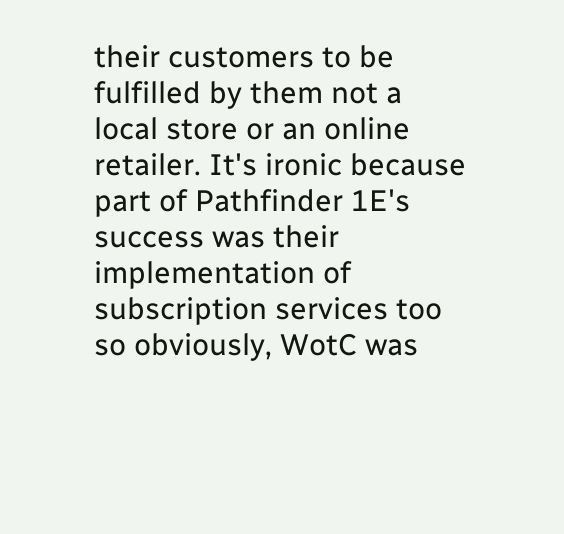their customers to be fulfilled by them not a local store or an online retailer. It's ironic because part of Pathfinder 1E's success was their implementation of subscription services too so obviously, WotC was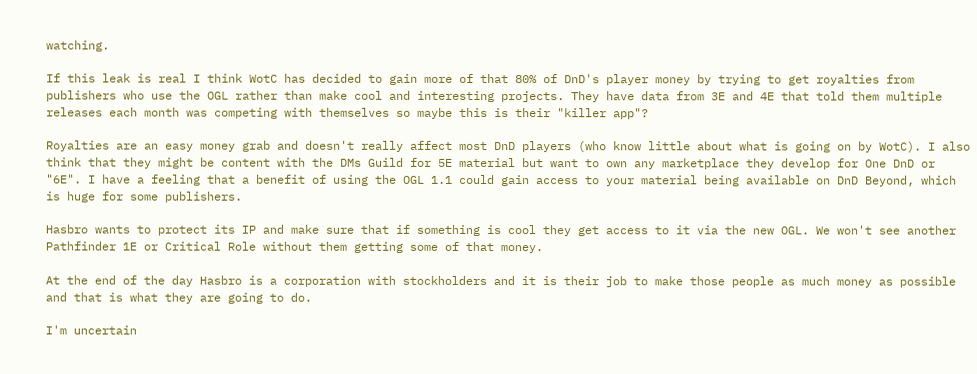watching.

If this leak is real I think WotC has decided to gain more of that 80% of DnD's player money by trying to get royalties from publishers who use the OGL rather than make cool and interesting projects. They have data from 3E and 4E that told them multiple releases each month was competing with themselves so maybe this is their "killer app"?

Royalties are an easy money grab and doesn't really affect most DnD players (who know little about what is going on by WotC). I also think that they might be content with the DMs Guild for 5E material but want to own any marketplace they develop for One DnD or "6E". I have a feeling that a benefit of using the OGL 1.1 could gain access to your material being available on DnD Beyond, which is huge for some publishers.

Hasbro wants to protect its IP and make sure that if something is cool they get access to it via the new OGL. We won't see another Pathfinder 1E or Critical Role without them getting some of that money.

At the end of the day Hasbro is a corporation with stockholders and it is their job to make those people as much money as possible and that is what they are going to do.

I'm uncertain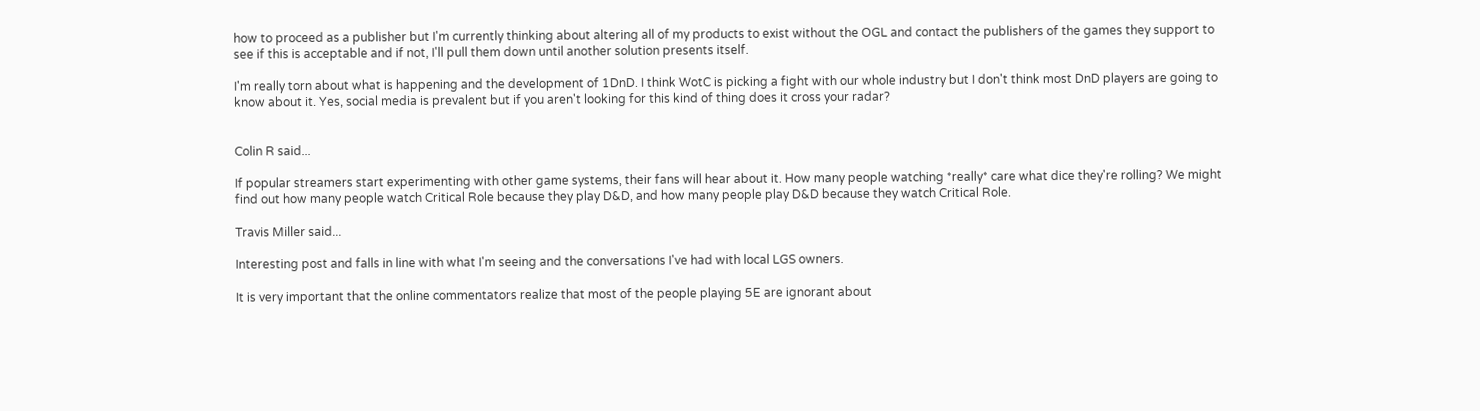how to proceed as a publisher but I'm currently thinking about altering all of my products to exist without the OGL and contact the publishers of the games they support to see if this is acceptable and if not, I'll pull them down until another solution presents itself.

I'm really torn about what is happening and the development of 1DnD. I think WotC is picking a fight with our whole industry but I don't think most DnD players are going to know about it. Yes, social media is prevalent but if you aren't looking for this kind of thing does it cross your radar?


Colin R said...

If popular streamers start experimenting with other game systems, their fans will hear about it. How many people watching *really* care what dice they're rolling? We might find out how many people watch Critical Role because they play D&D, and how many people play D&D because they watch Critical Role.

Travis Miller said...

Interesting post and falls in line with what I'm seeing and the conversations I've had with local LGS owners.

It is very important that the online commentators realize that most of the people playing 5E are ignorant about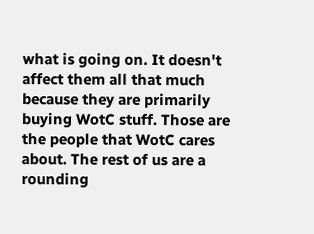what is going on. It doesn't affect them all that much because they are primarily buying WotC stuff. Those are the people that WotC cares about. The rest of us are a rounding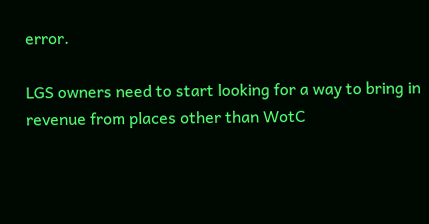error.

LGS owners need to start looking for a way to bring in revenue from places other than WotC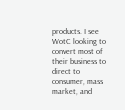products. I see WotC looking to convert most of their business to direct to consumer, mass market, and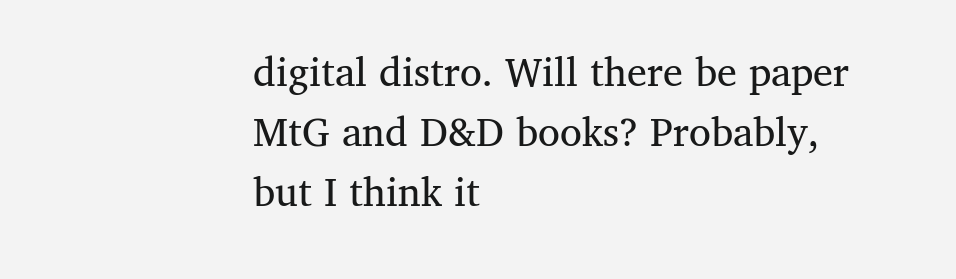digital distro. Will there be paper MtG and D&D books? Probably, but I think it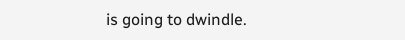is going to dwindle.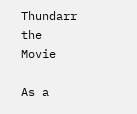Thundarr the Movie

As a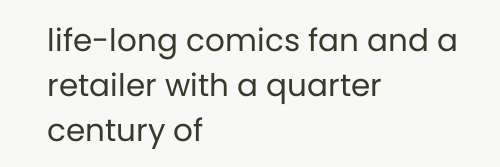life-long comics fan and a retailer with a quarter century of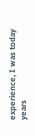experience, I was today years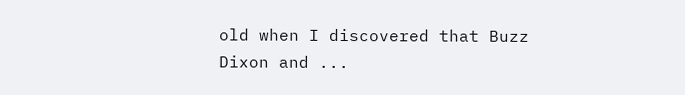old when I discovered that Buzz Dixon and ...